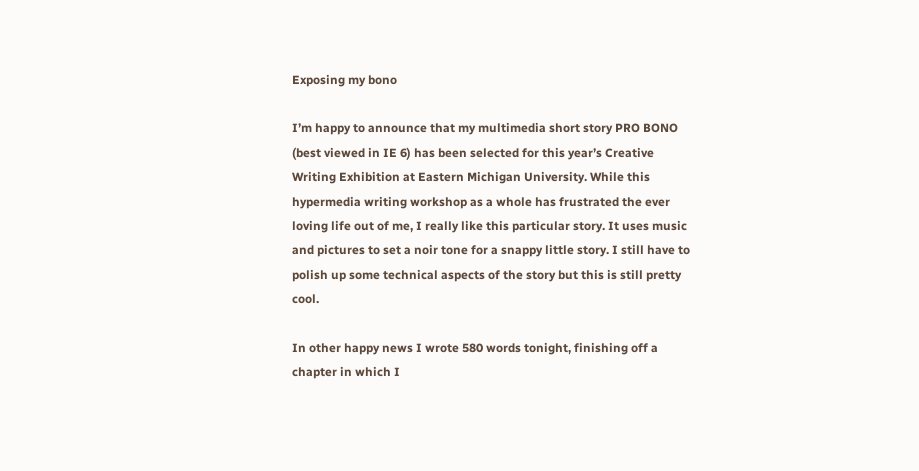Exposing my bono

I’m happy to announce that my multimedia short story PRO BONO (best viewed in IE 6) has been selected for this year’s Creative Writing Exhibition at Eastern Michigan University. While this hypermedia writing workshop as a whole has frustrated the ever loving life out of me, I really like this particular story. It uses music and pictures to set a noir tone for a snappy little story. I still have to polish up some technical aspects of the story but this is still pretty cool.

In other happy news I wrote 580 words tonight, finishing off a chapter in which I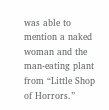was able to mention a naked woman and the man-eating plant from “Little Shop of Horrors.”